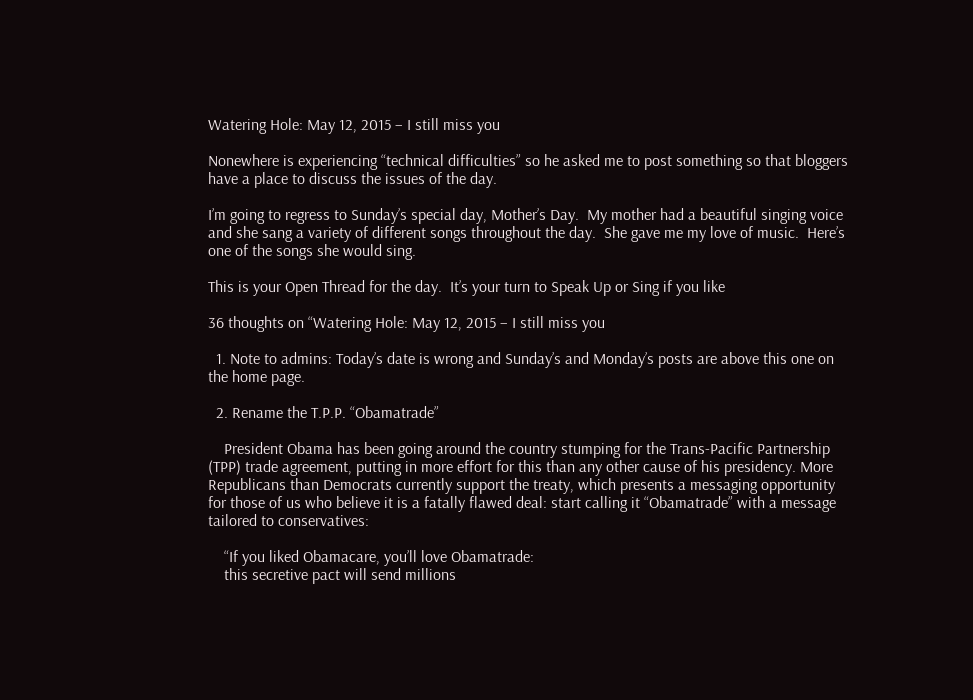Watering Hole: May 12, 2015 – I still miss you

Nonewhere is experiencing “technical difficulties” so he asked me to post something so that bloggers have a place to discuss the issues of the day.

I’m going to regress to Sunday’s special day, Mother’s Day.  My mother had a beautiful singing voice and she sang a variety of different songs throughout the day.  She gave me my love of music.  Here’s one of the songs she would sing.

This is your Open Thread for the day.  It’s your turn to Speak Up or Sing if you like

36 thoughts on “Watering Hole: May 12, 2015 – I still miss you

  1. Note to admins: Today’s date is wrong and Sunday’s and Monday’s posts are above this one on the home page.

  2. Rename the T.P.P. “Obamatrade”

    President Obama has been going around the country stumping for the Trans-Pacific Partnership (TPP) trade agreement, putting in more effort for this than any other cause of his presidency. More Republicans than Democrats currently support the treaty, which presents a messaging opportunity for those of us who believe it is a fatally flawed deal: start calling it “Obamatrade” with a message tailored to conservatives:

    “If you liked Obamacare, you’ll love Obamatrade:
    this secretive pact will send millions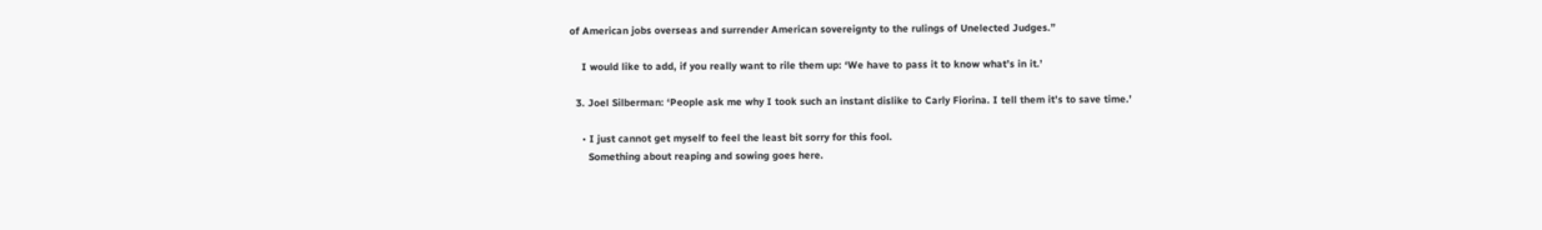of American jobs overseas and surrender American sovereignty to the rulings of Unelected Judges.”

    I would like to add, if you really want to rile them up: ‘We have to pass it to know what’s in it.’

  3. Joel Silberman: ‘People ask me why I took such an instant dislike to Carly Fiorina. I tell them it’s to save time.’

    • I just cannot get myself to feel the least bit sorry for this fool.
      Something about reaping and sowing goes here.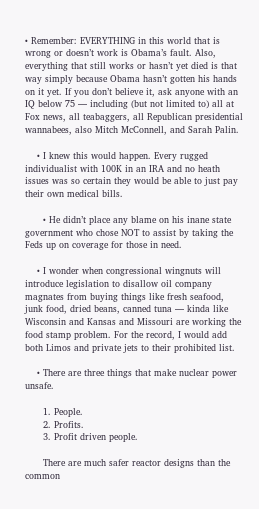• Remember: EVERYTHING in this world that is wrong or doesn’t work is Obama’s fault. Also, everything that still works or hasn’t yet died is that way simply because Obama hasn’t gotten his hands on it yet. If you don’t believe it, ask anyone with an IQ below 75 — including (but not limited to) all at Fox news, all teabaggers, all Republican presidential wannabees, also Mitch McConnell, and Sarah Palin.

    • I knew this would happen. Every rugged individualist with 100K in an IRA and no heath issues was so certain they would be able to just pay their own medical bills.

      • He didn’t place any blame on his inane state government who chose NOT to assist by taking the Feds up on coverage for those in need.

    • I wonder when congressional wingnuts will introduce legislation to disallow oil company magnates from buying things like fresh seafood, junk food, dried beans, canned tuna — kinda like Wisconsin and Kansas and Missouri are working the food stamp problem. For the record, I would add both Limos and private jets to their prohibited list.

    • There are three things that make nuclear power unsafe.

      1. People.
      2. Profits.
      3. Profit driven people.

      There are much safer reactor designs than the common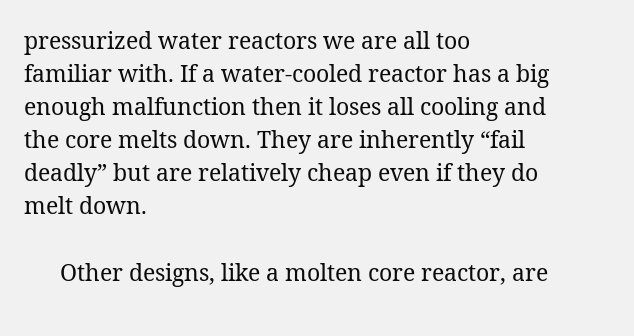pressurized water reactors we are all too familiar with. If a water-cooled reactor has a big enough malfunction then it loses all cooling and the core melts down. They are inherently “fail deadly” but are relatively cheap even if they do melt down.

      Other designs, like a molten core reactor, are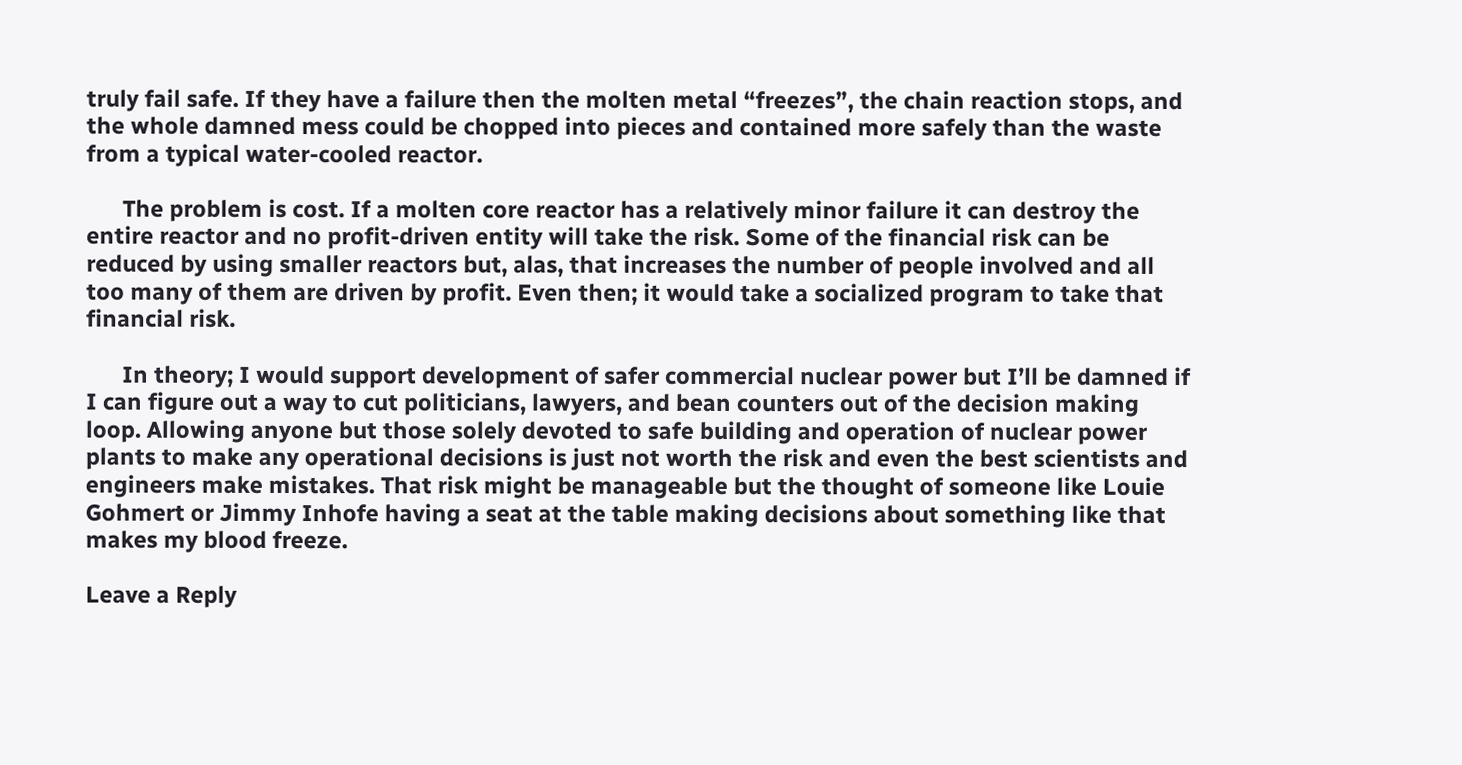truly fail safe. If they have a failure then the molten metal “freezes”, the chain reaction stops, and the whole damned mess could be chopped into pieces and contained more safely than the waste from a typical water-cooled reactor.

      The problem is cost. If a molten core reactor has a relatively minor failure it can destroy the entire reactor and no profit-driven entity will take the risk. Some of the financial risk can be reduced by using smaller reactors but, alas, that increases the number of people involved and all too many of them are driven by profit. Even then; it would take a socialized program to take that financial risk.

      In theory; I would support development of safer commercial nuclear power but I’ll be damned if I can figure out a way to cut politicians, lawyers, and bean counters out of the decision making loop. Allowing anyone but those solely devoted to safe building and operation of nuclear power plants to make any operational decisions is just not worth the risk and even the best scientists and engineers make mistakes. That risk might be manageable but the thought of someone like Louie Gohmert or Jimmy Inhofe having a seat at the table making decisions about something like that makes my blood freeze.

Leave a Reply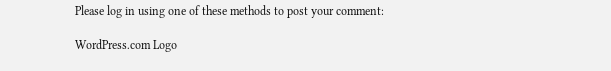Please log in using one of these methods to post your comment:

WordPress.com Logo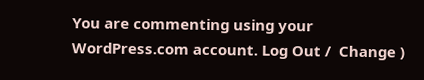You are commenting using your WordPress.com account. Log Out /  Change )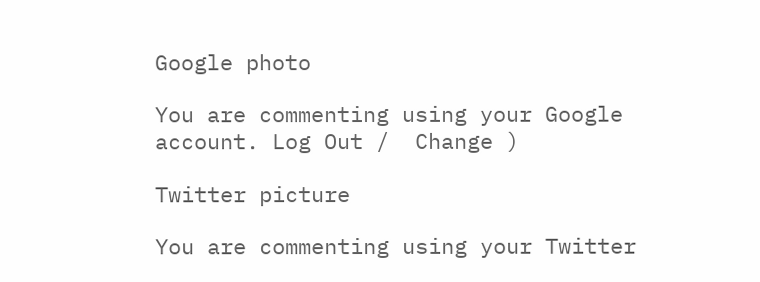Google photo

You are commenting using your Google account. Log Out /  Change )

Twitter picture

You are commenting using your Twitter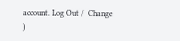account. Log Out /  Change )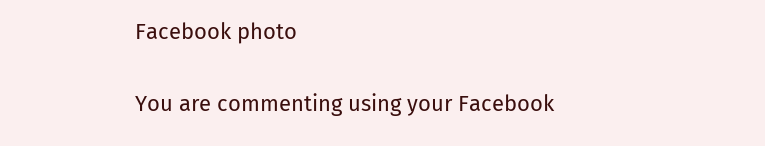Facebook photo

You are commenting using your Facebook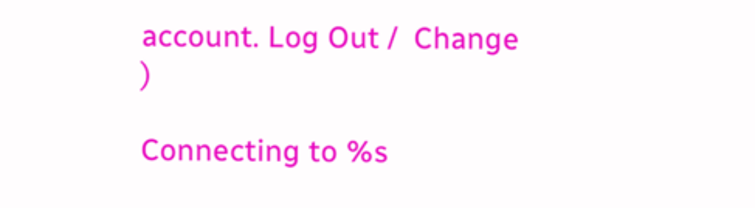account. Log Out /  Change )

Connecting to %s